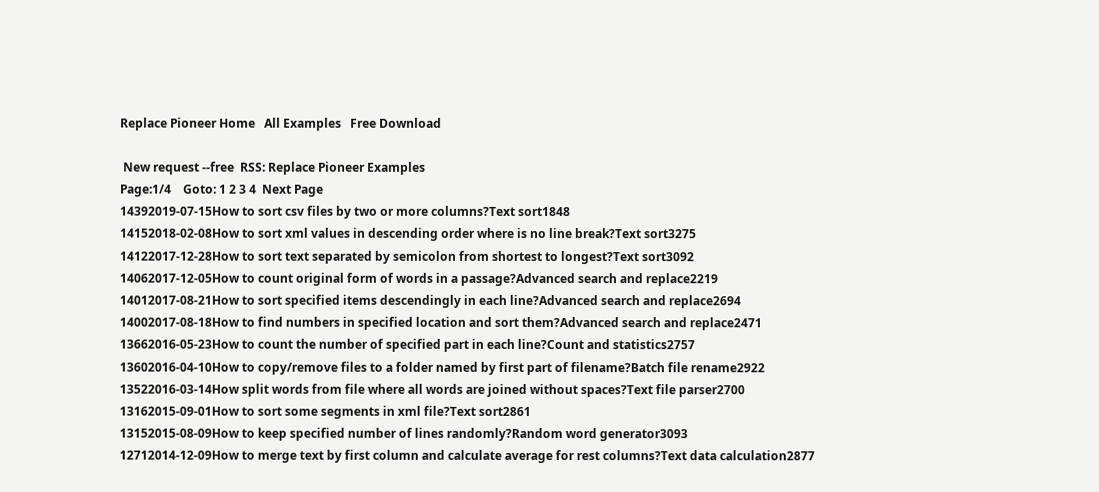Replace Pioneer Home   All Examples   Free Download

 New request --free  RSS: Replace Pioneer Examples
Page:1/4    Goto: 1 2 3 4  Next Page
14392019-07-15How to sort csv files by two or more columns?Text sort1848
14152018-02-08How to sort xml values in descending order where is no line break?Text sort3275
14122017-12-28How to sort text separated by semicolon from shortest to longest?Text sort3092
14062017-12-05How to count original form of words in a passage?Advanced search and replace2219
14012017-08-21How to sort specified items descendingly in each line?Advanced search and replace2694
14002017-08-18How to find numbers in specified location and sort them?Advanced search and replace2471
13662016-05-23How to count the number of specified part in each line?Count and statistics2757
13602016-04-10How to copy/remove files to a folder named by first part of filename?Batch file rename2922
13522016-03-14How split words from file where all words are joined without spaces?Text file parser2700
13162015-09-01How to sort some segments in xml file?Text sort2861
13152015-08-09How to keep specified number of lines randomly?Random word generator3093
12712014-12-09How to merge text by first column and calculate average for rest columns?Text data calculation2877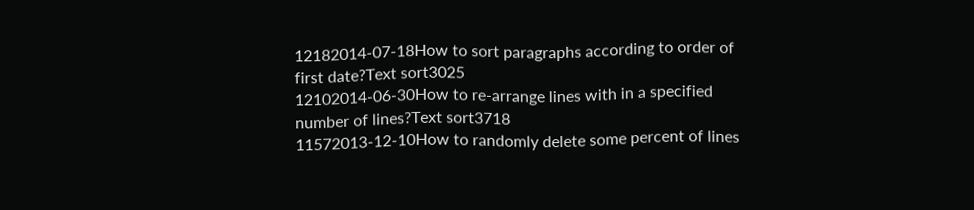12182014-07-18How to sort paragraphs according to order of first date?Text sort3025
12102014-06-30How to re-arrange lines with in a specified number of lines?Text sort3718
11572013-12-10How to randomly delete some percent of lines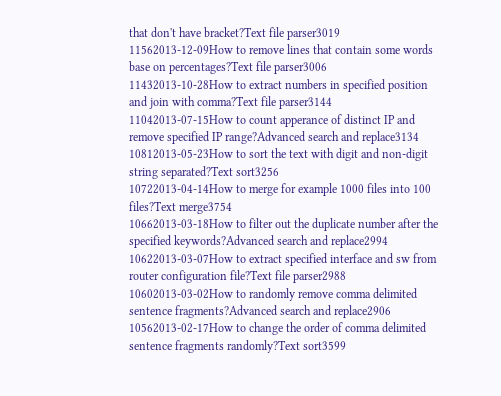that don't have bracket?Text file parser3019
11562013-12-09How to remove lines that contain some words base on percentages?Text file parser3006
11432013-10-28How to extract numbers in specified position and join with comma?Text file parser3144
11042013-07-15How to count apperance of distinct IP and remove specified IP range?Advanced search and replace3134
10812013-05-23How to sort the text with digit and non-digit string separated?Text sort3256
10722013-04-14How to merge for example 1000 files into 100 files?Text merge3754
10662013-03-18How to filter out the duplicate number after the specified keywords?Advanced search and replace2994
10622013-03-07How to extract specified interface and sw from router configuration file?Text file parser2988
10602013-03-02How to randomly remove comma delimited sentence fragments?Advanced search and replace2906
10562013-02-17How to change the order of comma delimited sentence fragments randomly?Text sort3599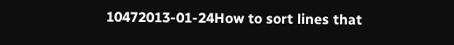10472013-01-24How to sort lines that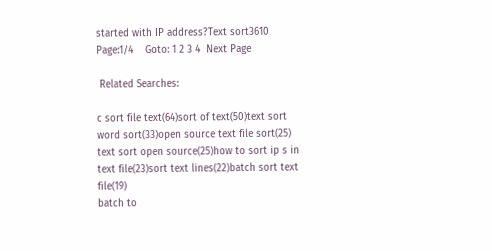started with IP address?Text sort3610
Page:1/4    Goto: 1 2 3 4  Next Page

 Related Searches:

c sort file text(64)sort of text(50)text sort word sort(33)open source text file sort(25)
text sort open source(25)how to sort ip s in text file(23)sort text lines(22)batch sort text file(19)
batch to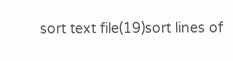sort text file(19)sort lines of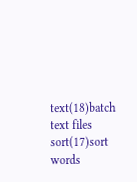text(18)batch text files sort(17)sort words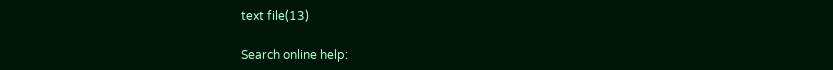text file(13)

Search online help: